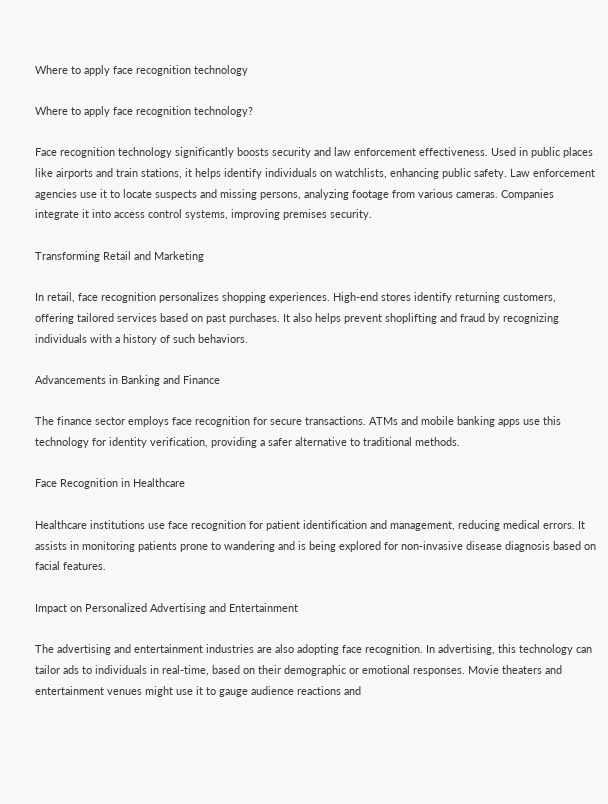Where to apply face recognition technology

Where to apply face recognition technology?

Face recognition technology significantly boosts security and law enforcement effectiveness. Used in public places like airports and train stations, it helps identify individuals on watchlists, enhancing public safety. Law enforcement agencies use it to locate suspects and missing persons, analyzing footage from various cameras. Companies integrate it into access control systems, improving premises security.

Transforming Retail and Marketing

In retail, face recognition personalizes shopping experiences. High-end stores identify returning customers, offering tailored services based on past purchases. It also helps prevent shoplifting and fraud by recognizing individuals with a history of such behaviors.

Advancements in Banking and Finance

The finance sector employs face recognition for secure transactions. ATMs and mobile banking apps use this technology for identity verification, providing a safer alternative to traditional methods.

Face Recognition in Healthcare

Healthcare institutions use face recognition for patient identification and management, reducing medical errors. It assists in monitoring patients prone to wandering and is being explored for non-invasive disease diagnosis based on facial features.

Impact on Personalized Advertising and Entertainment

The advertising and entertainment industries are also adopting face recognition. In advertising, this technology can tailor ads to individuals in real-time, based on their demographic or emotional responses. Movie theaters and entertainment venues might use it to gauge audience reactions and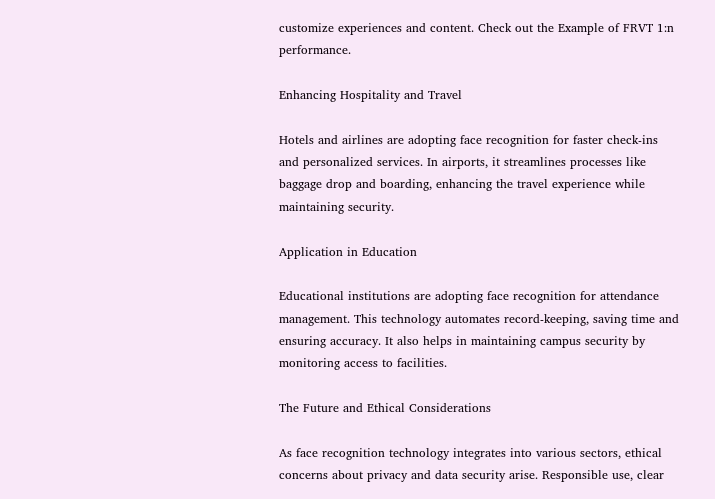customize experiences and content. Check out the Example of FRVT 1:n performance.

Enhancing Hospitality and Travel

Hotels and airlines are adopting face recognition for faster check-ins and personalized services. In airports, it streamlines processes like baggage drop and boarding, enhancing the travel experience while maintaining security.

Application in Education

Educational institutions are adopting face recognition for attendance management. This technology automates record-keeping, saving time and ensuring accuracy. It also helps in maintaining campus security by monitoring access to facilities.

The Future and Ethical Considerations

As face recognition technology integrates into various sectors, ethical concerns about privacy and data security arise. Responsible use, clear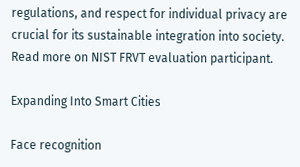regulations, and respect for individual privacy are crucial for its sustainable integration into society. Read more on NIST FRVT evaluation participant.

Expanding Into Smart Cities

Face recognition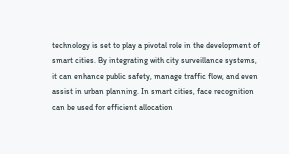technology is set to play a pivotal role in the development of smart cities. By integrating with city surveillance systems, it can enhance public safety, manage traffic flow, and even assist in urban planning. In smart cities, face recognition can be used for efficient allocation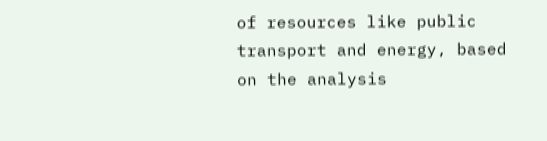of resources like public transport and energy, based on the analysis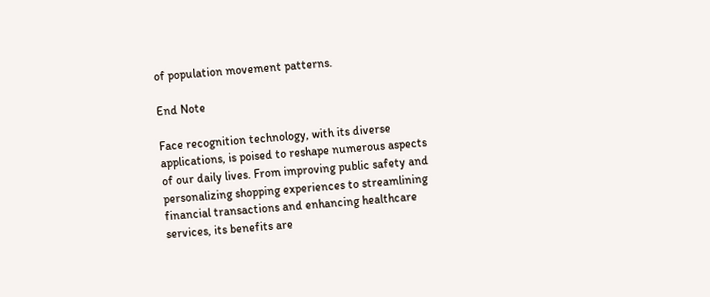of population movement patterns.

End Note

Face recognition technology, with its diverse applications, is poised to reshape numerous aspects of our daily lives. From improving public safety and personalizing shopping experiences to streamlining financial transactions and enhancing healthcare services, its benefits are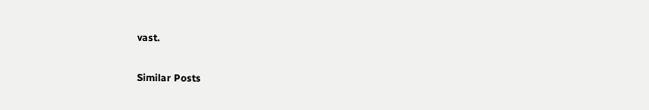vast.

Similar Posts